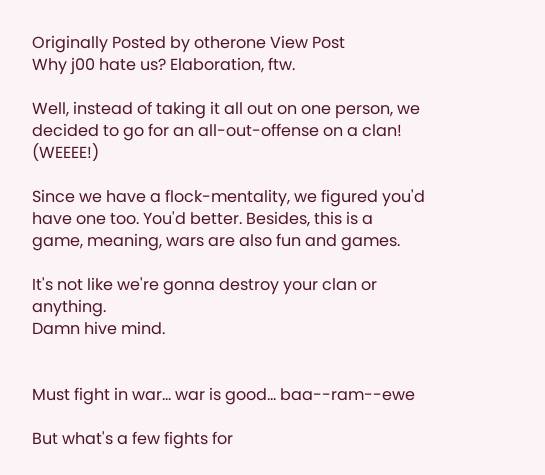Originally Posted by otherone View Post
Why j00 hate us? Elaboration, ftw.

Well, instead of taking it all out on one person, we decided to go for an all-out-offense on a clan! (WEEEE!)

Since we have a flock-mentality, we figured you'd have one too. You'd better. Besides, this is a game, meaning, wars are also fun and games.

It's not like we're gonna destroy your clan or anything.
Damn hive mind.


Must fight in war... war is good... baa--ram--ewe

But what's a few fights for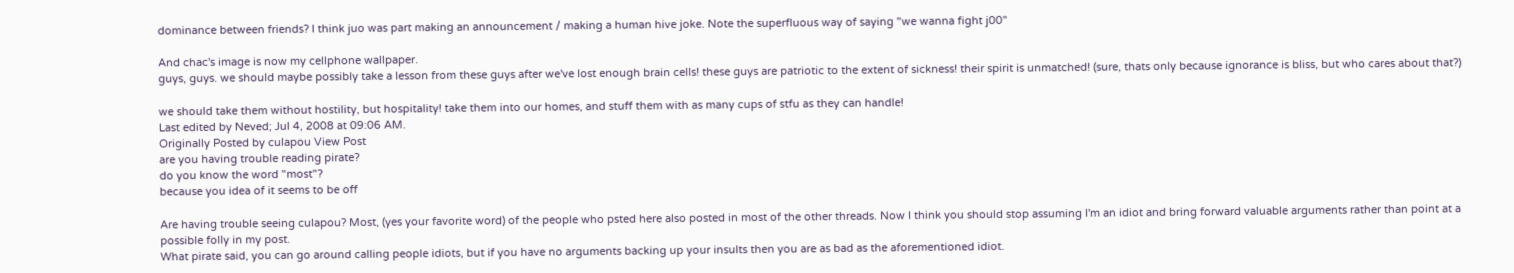dominance between friends? I think juo was part making an announcement / making a human hive joke. Note the superfluous way of saying "we wanna fight j00"

And chac's image is now my cellphone wallpaper.
guys, guys. we should maybe possibly take a lesson from these guys after we've lost enough brain cells! these guys are patriotic to the extent of sickness! their spirit is unmatched! (sure, thats only because ignorance is bliss, but who cares about that?)

we should take them without hostility, but hospitality! take them into our homes, and stuff them with as many cups of stfu as they can handle!
Last edited by Neved; Jul 4, 2008 at 09:06 AM.
Originally Posted by culapou View Post
are you having trouble reading pirate?
do you know the word "most"?
because you idea of it seems to be off

Are having trouble seeing culapou? Most, (yes your favorite word) of the people who psted here also posted in most of the other threads. Now I think you should stop assuming I'm an idiot and bring forward valuable arguments rather than point at a possible folly in my post.
What pirate said, you can go around calling people idiots, but if you have no arguments backing up your insults then you are as bad as the aforementioned idiot.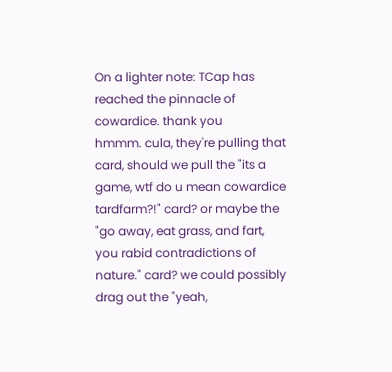On a lighter note: TCap has reached the pinnacle of cowardice. thank you
hmmm. cula, they're pulling that card, should we pull the "its a game, wtf do u mean cowardice tardfarm?!" card? or maybe the "go away, eat grass, and fart, you rabid contradictions of nature." card? we could possibly drag out the "yeah,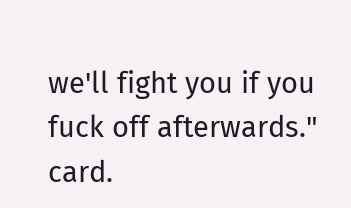we'll fight you if you fuck off afterwards." card.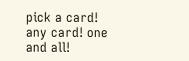pick a card! any card! one and all!